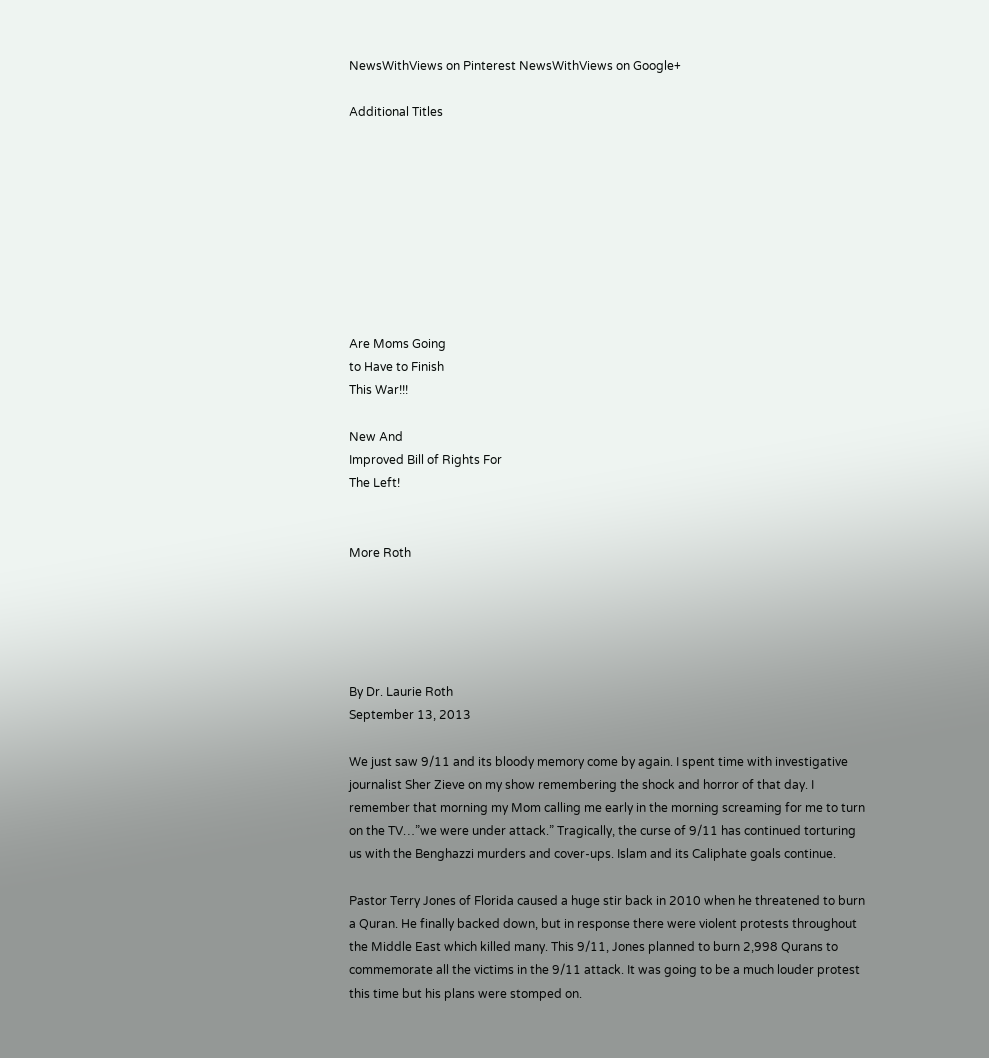NewsWithViews on Pinterest NewsWithViews on Google+

Additional Titles









Are Moms Going
to Have to Finish
This War!!!

New And
Improved Bill of Rights For
The Left!


More Roth





By Dr. Laurie Roth
September 13, 2013

We just saw 9/11 and its bloody memory come by again. I spent time with investigative journalist Sher Zieve on my show remembering the shock and horror of that day. I remember that morning my Mom calling me early in the morning screaming for me to turn on the TV…”we were under attack.” Tragically, the curse of 9/11 has continued torturing us with the Benghazzi murders and cover-ups. Islam and its Caliphate goals continue.

Pastor Terry Jones of Florida caused a huge stir back in 2010 when he threatened to burn a Quran. He finally backed down, but in response there were violent protests throughout the Middle East which killed many. This 9/11, Jones planned to burn 2,998 Qurans to commemorate all the victims in the 9/11 attack. It was going to be a much louder protest this time but his plans were stomped on.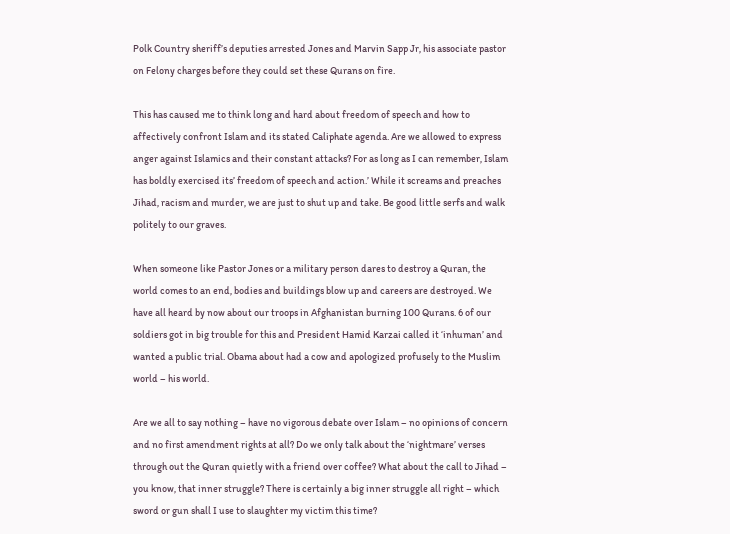Polk Country sheriff’s deputies arrested Jones and Marvin Sapp Jr, his associate pastor on Felony charges before they could set these Qurans on fire.

This has caused me to think long and hard about freedom of speech and how to affectively confront Islam and its stated Caliphate agenda. Are we allowed to express anger against Islamics and their constant attacks? For as long as I can remember, Islam has boldly exercised its’ freedom of speech and action.’ While it screams and preaches Jihad, racism and murder, we are just to shut up and take. Be good little serfs and walk politely to our graves.

When someone like Pastor Jones or a military person dares to destroy a Quran, the world comes to an end, bodies and buildings blow up and careers are destroyed. We have all heard by now about our troops in Afghanistan burning 100 Qurans. 6 of our soldiers got in big trouble for this and President Hamid Karzai called it ‘inhuman’ and wanted a public trial. Obama about had a cow and apologized profusely to the Muslim world – his world.

Are we all to say nothing – have no vigorous debate over Islam – no opinions of concern and no first amendment rights at all? Do we only talk about the ‘nightmare’ verses through out the Quran quietly with a friend over coffee? What about the call to Jihad – you know, that inner struggle? There is certainly a big inner struggle all right – which sword or gun shall I use to slaughter my victim this time?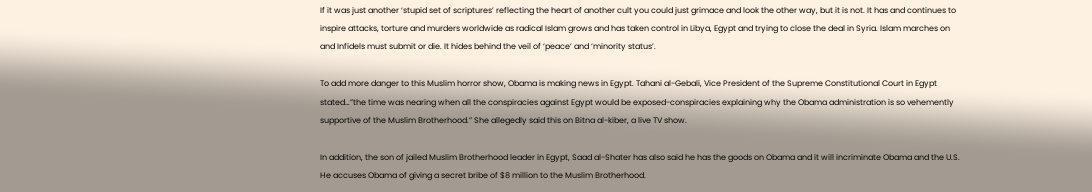If it was just another ‘stupid set of scriptures’ reflecting the heart of another cult you could just grimace and look the other way, but it is not. It has and continues to inspire attacks, torture and murders worldwide as radical Islam grows and has taken control in Libya, Egypt and trying to close the deal in Syria. Islam marches on and Infidels must submit or die. It hides behind the veil of ‘peace’ and ‘minority status’.

To add more danger to this Muslim horror show, Obama is making news in Egypt. Tahani al-Gebali, Vice President of the Supreme Constitutional Court in Egypt stated…”the time was nearing when all the conspiracies against Egypt would be exposed-conspiracies explaining why the Obama administration is so vehemently supportive of the Muslim Brotherhood.” She allegedly said this on Bitna al-kiber, a live TV show.

In addition, the son of jailed Muslim Brotherhood leader in Egypt, Saad al-Shater has also said he has the goods on Obama and it will incriminate Obama and the U.S. He accuses Obama of giving a secret bribe of $8 million to the Muslim Brotherhood.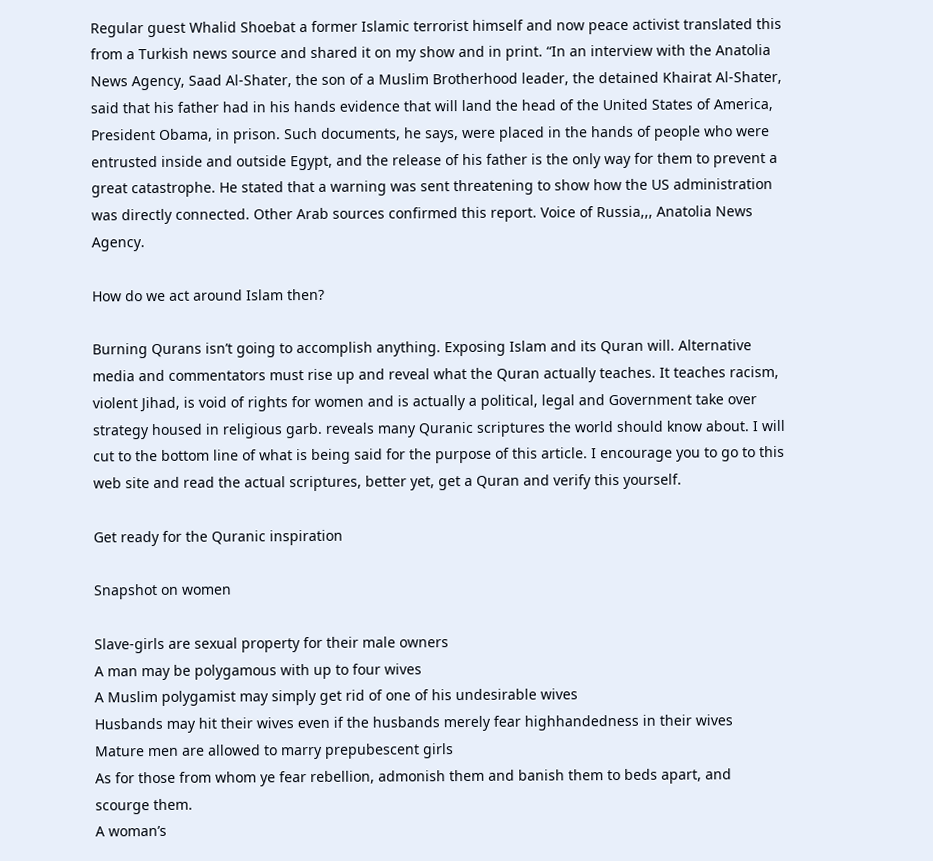Regular guest Whalid Shoebat a former Islamic terrorist himself and now peace activist translated this from a Turkish news source and shared it on my show and in print. “In an interview with the Anatolia News Agency, Saad Al-Shater, the son of a Muslim Brotherhood leader, the detained Khairat Al-Shater, said that his father had in his hands evidence that will land the head of the United States of America, President Obama, in prison. Such documents, he says, were placed in the hands of people who were entrusted inside and outside Egypt, and the release of his father is the only way for them to prevent a great catastrophe. He stated that a warning was sent threatening to show how the US administration was directly connected. Other Arab sources confirmed this report. Voice of Russia,,, Anatolia News Agency.

How do we act around Islam then?

Burning Qurans isn’t going to accomplish anything. Exposing Islam and its Quran will. Alternative media and commentators must rise up and reveal what the Quran actually teaches. It teaches racism, violent Jihad, is void of rights for women and is actually a political, legal and Government take over strategy housed in religious garb. reveals many Quranic scriptures the world should know about. I will cut to the bottom line of what is being said for the purpose of this article. I encourage you to go to this web site and read the actual scriptures, better yet, get a Quran and verify this yourself.

Get ready for the Quranic inspiration

Snapshot on women

Slave-girls are sexual property for their male owners
A man may be polygamous with up to four wives
A Muslim polygamist may simply get rid of one of his undesirable wives
Husbands may hit their wives even if the husbands merely fear highhandedness in their wives
Mature men are allowed to marry prepubescent girls
As for those from whom ye fear rebellion, admonish them and banish them to beds apart, and scourge them.
A woman’s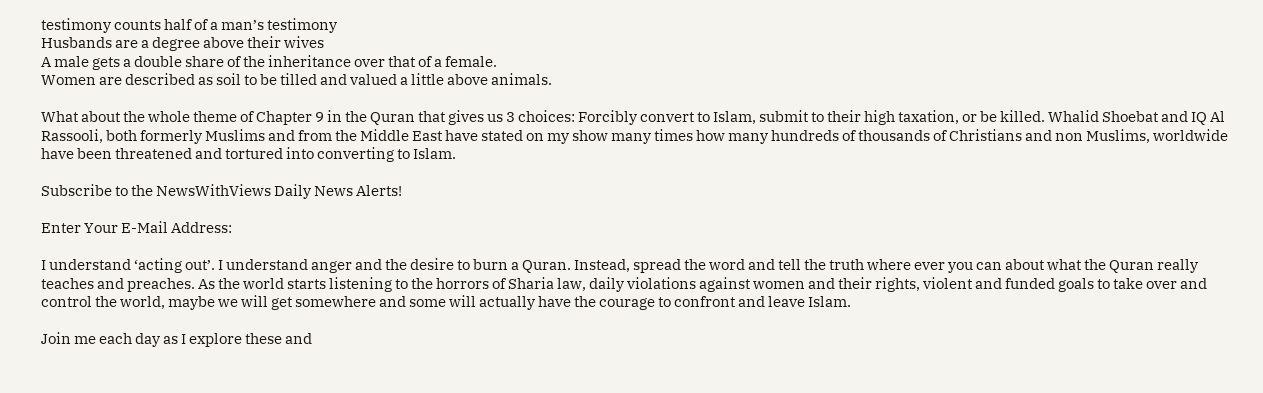testimony counts half of a man’s testimony
Husbands are a degree above their wives
A male gets a double share of the inheritance over that of a female.
Women are described as soil to be tilled and valued a little above animals.

What about the whole theme of Chapter 9 in the Quran that gives us 3 choices: Forcibly convert to Islam, submit to their high taxation, or be killed. Whalid Shoebat and IQ Al Rassooli, both formerly Muslims and from the Middle East have stated on my show many times how many hundreds of thousands of Christians and non Muslims, worldwide have been threatened and tortured into converting to Islam.

Subscribe to the NewsWithViews Daily News Alerts!

Enter Your E-Mail Address:

I understand ‘acting out’. I understand anger and the desire to burn a Quran. Instead, spread the word and tell the truth where ever you can about what the Quran really teaches and preaches. As the world starts listening to the horrors of Sharia law, daily violations against women and their rights, violent and funded goals to take over and control the world, maybe we will get somewhere and some will actually have the courage to confront and leave Islam.

Join me each day as I explore these and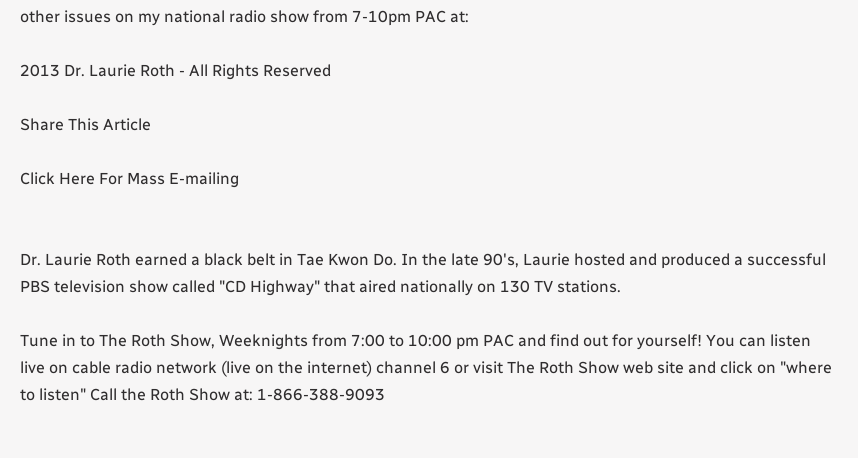other issues on my national radio show from 7-10pm PAC at:

2013 Dr. Laurie Roth - All Rights Reserved

Share This Article

Click Here For Mass E-mailing


Dr. Laurie Roth earned a black belt in Tae Kwon Do. In the late 90's, Laurie hosted and produced a successful PBS television show called "CD Highway" that aired nationally on 130 TV stations.

Tune in to The Roth Show, Weeknights from 7:00 to 10:00 pm PAC and find out for yourself! You can listen live on cable radio network (live on the internet) channel 6 or visit The Roth Show web site and click on "where to listen" Call the Roth Show at: 1-866-388-9093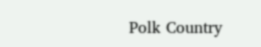Polk Country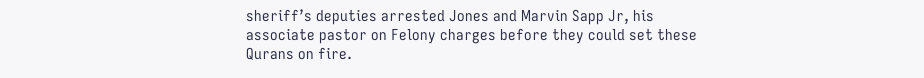sheriff’s deputies arrested Jones and Marvin Sapp Jr, his associate pastor on Felony charges before they could set these Qurans on fire.